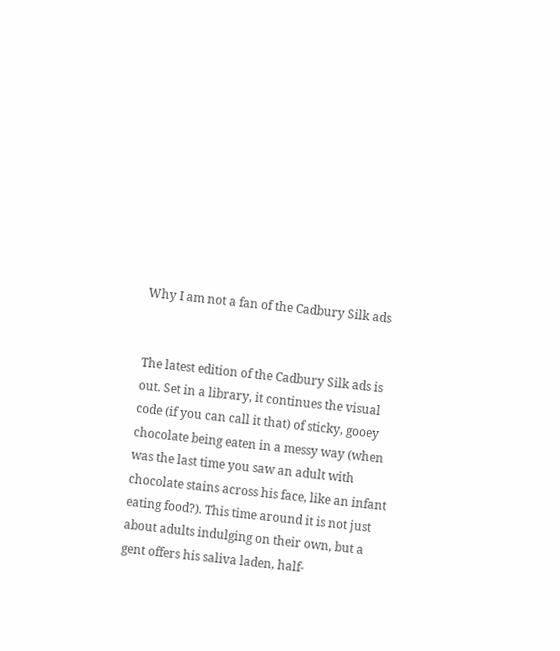Why I am not a fan of the Cadbury Silk ads


The latest edition of the Cadbury Silk ads is out. Set in a library, it continues the visual code (if you can call it that) of sticky, gooey chocolate being eaten in a messy way (when was the last time you saw an adult with chocolate stains across his face, like an infant eating food?). This time around it is not just about adults indulging on their own, but a gent offers his saliva laden, half-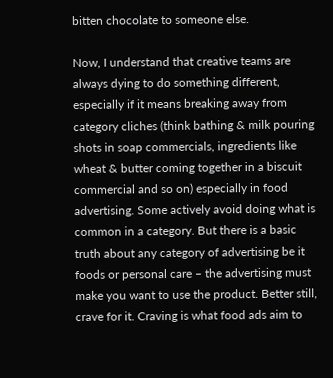bitten chocolate to someone else.

Now, I understand that creative teams are always dying to do something different, especially if it means breaking away from category cliches (think bathing & milk pouring shots in soap commercials, ingredients like wheat & butter coming together in a biscuit commercial and so on) especially in food advertising. Some actively avoid doing what is common in a category. But there is a basic truth about any category of advertising be it foods or personal care – the advertising must make you want to use the product. Better still, crave for it. Craving is what food ads aim to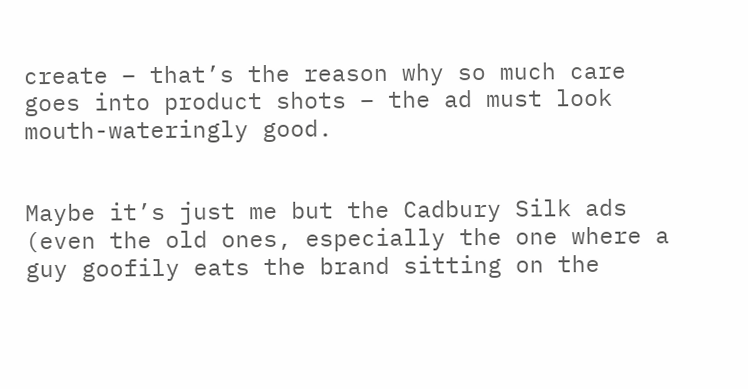create – that’s the reason why so much care goes into product shots – the ad must look mouth-wateringly good.


Maybe it’s just me but the Cadbury Silk ads (even the old ones, especially the one where a guy goofily eats the brand sitting on the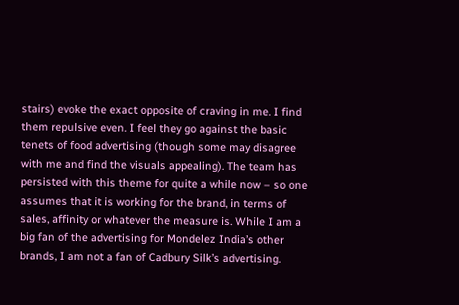stairs) evoke the exact opposite of craving in me. I find them repulsive even. I feel they go against the basic tenets of food advertising (though some may disagree with me and find the visuals appealing). The team has persisted with this theme for quite a while now – so one assumes that it is working for the brand, in terms of sales, affinity or whatever the measure is. While I am a big fan of the advertising for Mondelez India’s other brands, I am not a fan of Cadbury Silk’s advertising.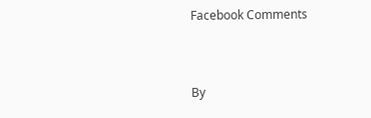Facebook Comments


By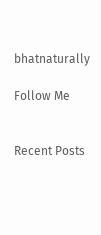bhatnaturally

Follow Me


Recent Posts